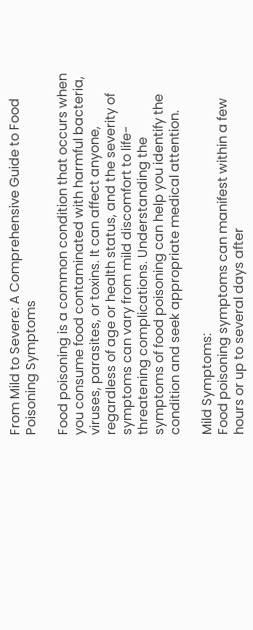From Mild to Severe: A Comprehensive Guide to Food Poisoning Symptoms

Food poisoning is a common condition that occurs when you consume food contaminated with harmful bacteria, viruses, parasites, or toxins. It can affect anyone, regardless of age or health status, and the severity of symptoms can vary from mild discomfort to life-threatening complications. Understanding the symptoms of food poisoning can help you identify the condition and seek appropriate medical attention.

Mild Symptoms:
Food poisoning symptoms can manifest within a few hours or up to several days after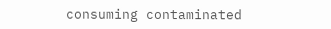consuming contaminated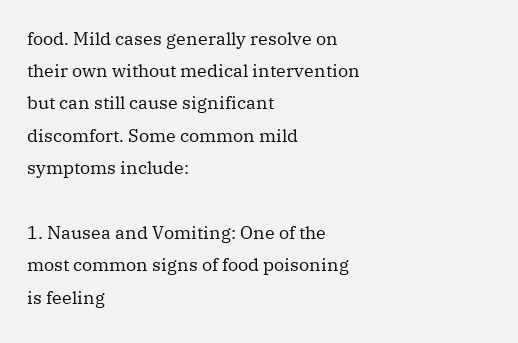food. Mild cases generally resolve on their own without medical intervention but can still cause significant discomfort. Some common mild symptoms include:

1. Nausea and Vomiting: One of the most common signs of food poisoning is feeling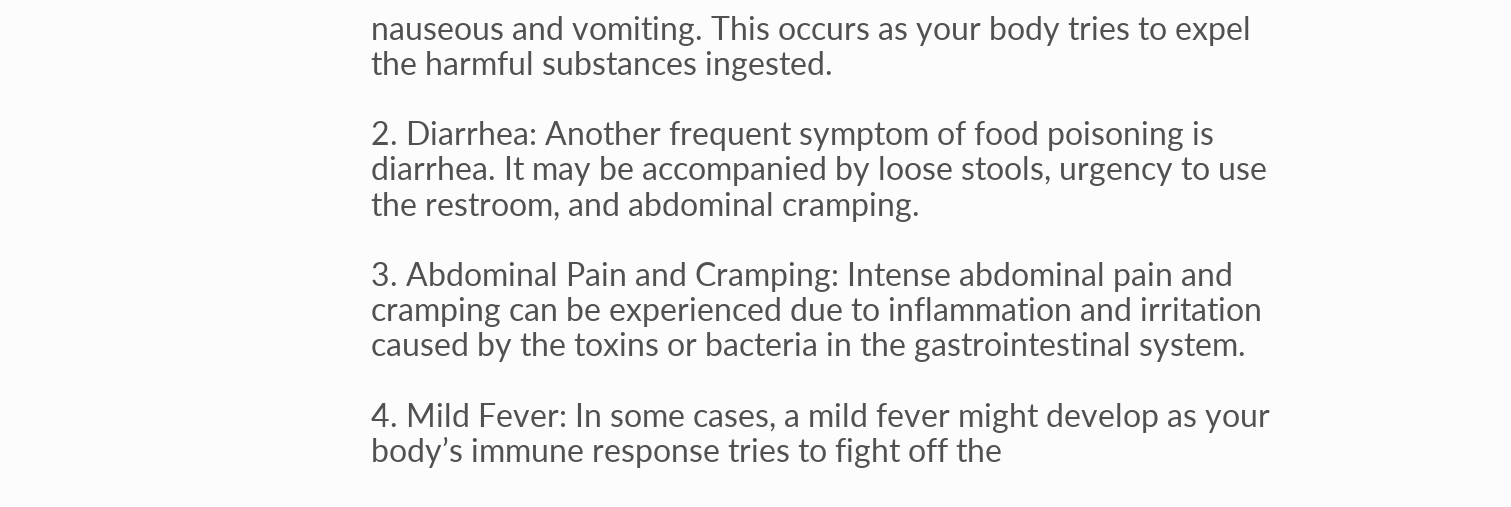nauseous and vomiting. This occurs as your body tries to expel the harmful substances ingested.

2. Diarrhea: Another frequent symptom of food poisoning is diarrhea. It may be accompanied by loose stools, urgency to use the restroom, and abdominal cramping.

3. Abdominal Pain and Cramping: Intense abdominal pain and cramping can be experienced due to inflammation and irritation caused by the toxins or bacteria in the gastrointestinal system.

4. Mild Fever: In some cases, a mild fever might develop as your body’s immune response tries to fight off the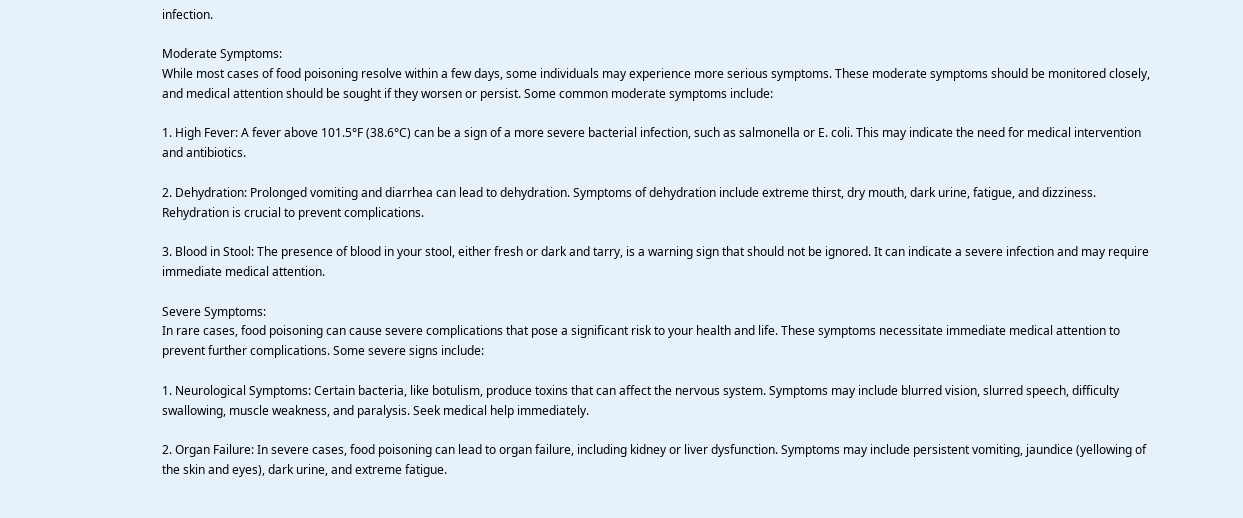infection.

Moderate Symptoms:
While most cases of food poisoning resolve within a few days, some individuals may experience more serious symptoms. These moderate symptoms should be monitored closely, and medical attention should be sought if they worsen or persist. Some common moderate symptoms include:

1. High Fever: A fever above 101.5°F (38.6°C) can be a sign of a more severe bacterial infection, such as salmonella or E. coli. This may indicate the need for medical intervention and antibiotics.

2. Dehydration: Prolonged vomiting and diarrhea can lead to dehydration. Symptoms of dehydration include extreme thirst, dry mouth, dark urine, fatigue, and dizziness. Rehydration is crucial to prevent complications.

3. Blood in Stool: The presence of blood in your stool, either fresh or dark and tarry, is a warning sign that should not be ignored. It can indicate a severe infection and may require immediate medical attention.

Severe Symptoms:
In rare cases, food poisoning can cause severe complications that pose a significant risk to your health and life. These symptoms necessitate immediate medical attention to prevent further complications. Some severe signs include:

1. Neurological Symptoms: Certain bacteria, like botulism, produce toxins that can affect the nervous system. Symptoms may include blurred vision, slurred speech, difficulty swallowing, muscle weakness, and paralysis. Seek medical help immediately.

2. Organ Failure: In severe cases, food poisoning can lead to organ failure, including kidney or liver dysfunction. Symptoms may include persistent vomiting, jaundice (yellowing of the skin and eyes), dark urine, and extreme fatigue.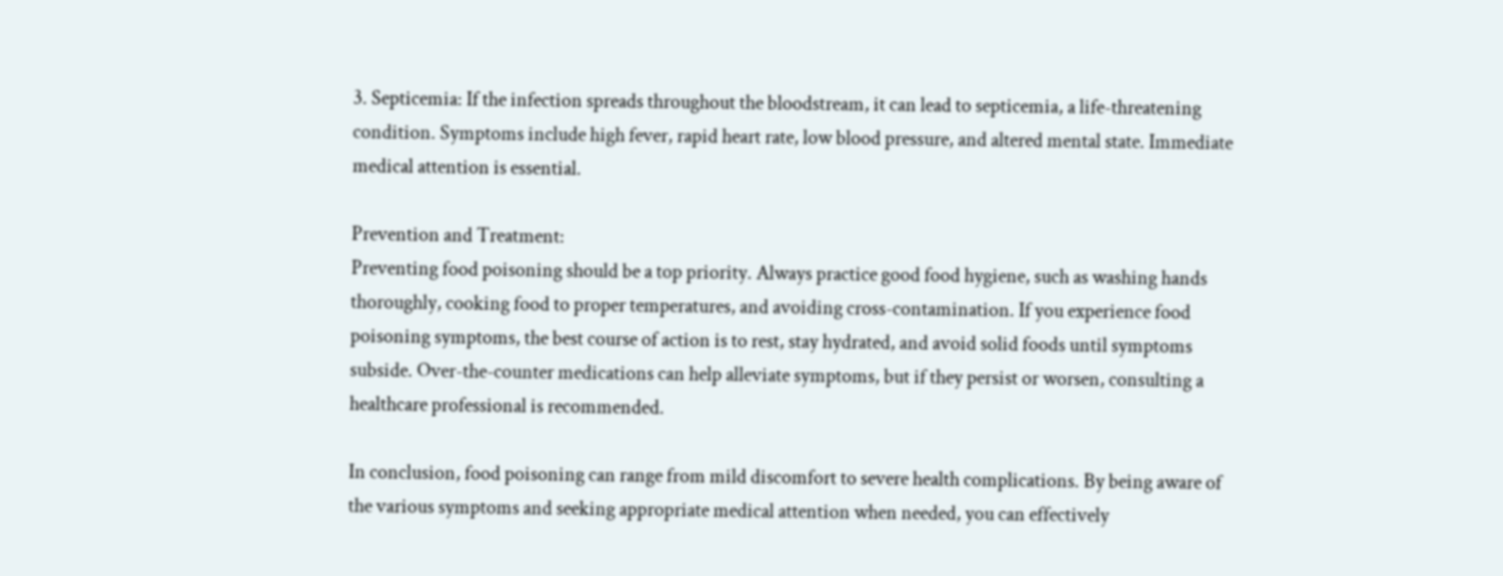3. Septicemia: If the infection spreads throughout the bloodstream, it can lead to septicemia, a life-threatening condition. Symptoms include high fever, rapid heart rate, low blood pressure, and altered mental state. Immediate medical attention is essential.

Prevention and Treatment:
Preventing food poisoning should be a top priority. Always practice good food hygiene, such as washing hands thoroughly, cooking food to proper temperatures, and avoiding cross-contamination. If you experience food poisoning symptoms, the best course of action is to rest, stay hydrated, and avoid solid foods until symptoms subside. Over-the-counter medications can help alleviate symptoms, but if they persist or worsen, consulting a healthcare professional is recommended.

In conclusion, food poisoning can range from mild discomfort to severe health complications. By being aware of the various symptoms and seeking appropriate medical attention when needed, you can effectively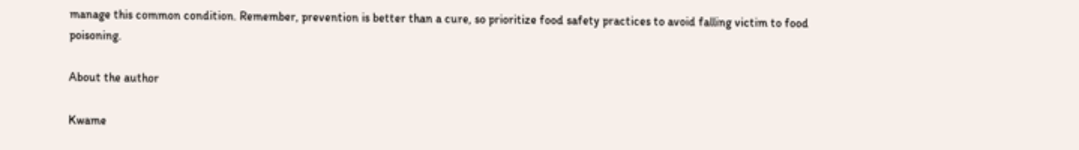manage this common condition. Remember, prevention is better than a cure, so prioritize food safety practices to avoid falling victim to food poisoning.

About the author

Kwame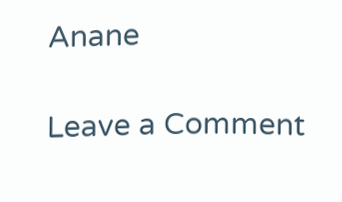Anane

Leave a Comment